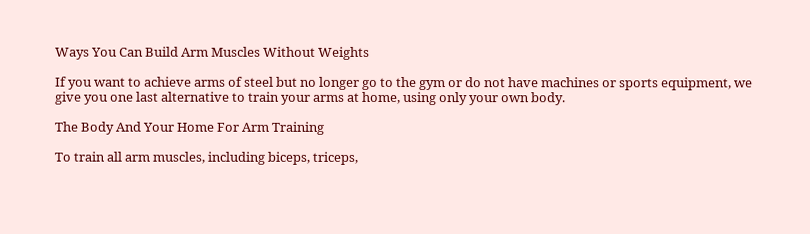Ways You Can Build Arm Muscles Without Weights

If you want to achieve arms of steel but no longer go to the gym or do not have machines or sports equipment, we give you one last alternative to train your arms at home, using only your own body.

The Body And Your Home For Arm Training

To train all arm muscles, including biceps, triceps,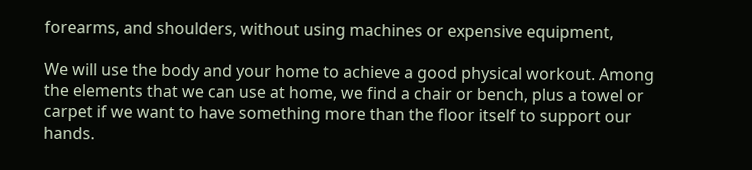forearms, and shoulders, without using machines or expensive equipment,

We will use the body and your home to achieve a good physical workout. Among the elements that we can use at home, we find a chair or bench, plus a towel or carpet if we want to have something more than the floor itself to support our hands.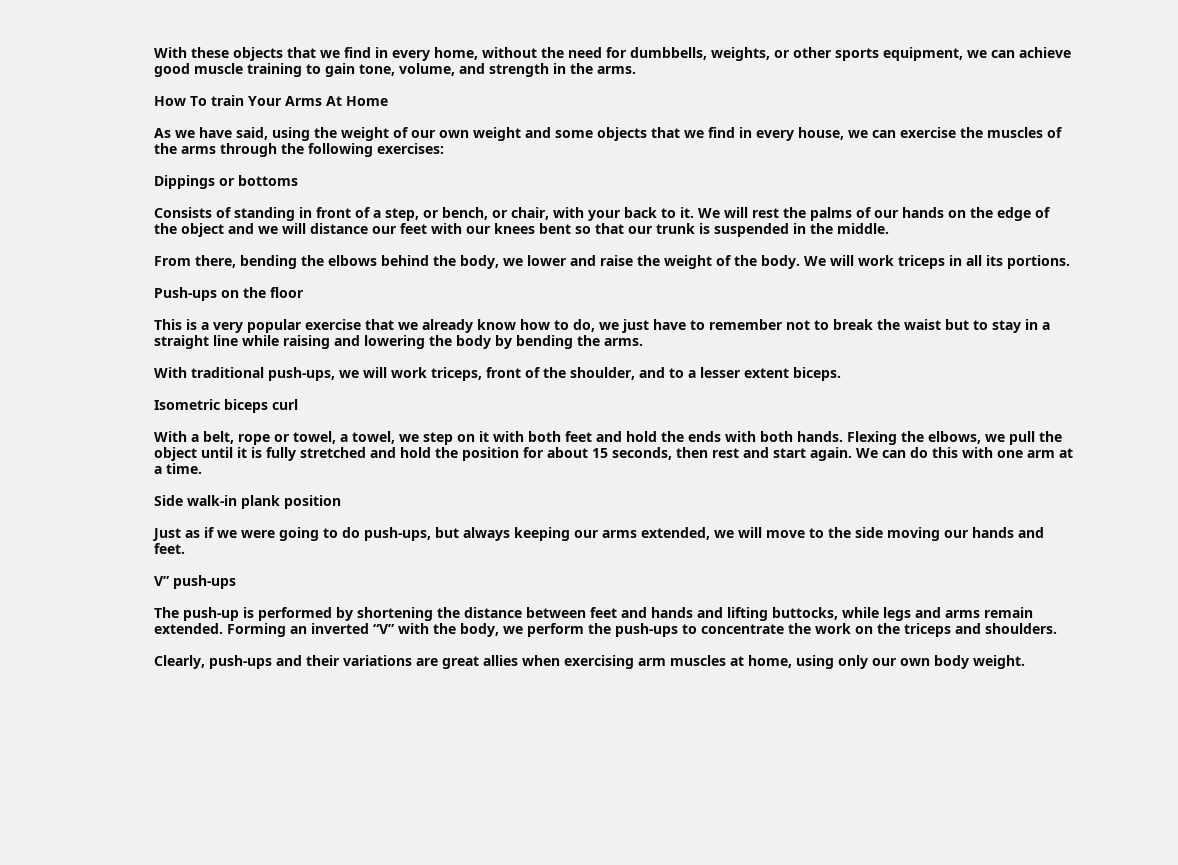With these objects that we find in every home, without the need for dumbbells, weights, or other sports equipment, we can achieve good muscle training to gain tone, volume, and strength in the arms.

How To train Your Arms At Home

As we have said, using the weight of our own weight and some objects that we find in every house, we can exercise the muscles of the arms through the following exercises:

Dippings or bottoms

Consists of standing in front of a step, or bench, or chair, with your back to it. We will rest the palms of our hands on the edge of the object and we will distance our feet with our knees bent so that our trunk is suspended in the middle.

From there, bending the elbows behind the body, we lower and raise the weight of the body. We will work triceps in all its portions.

Push-ups on the floor

This is a very popular exercise that we already know how to do, we just have to remember not to break the waist but to stay in a straight line while raising and lowering the body by bending the arms.

With traditional push-ups, we will work triceps, front of the shoulder, and to a lesser extent biceps.

Isometric biceps curl

With a belt, rope or towel, a towel, we step on it with both feet and hold the ends with both hands. Flexing the elbows, we pull the object until it is fully stretched and hold the position for about 15 seconds, then rest and start again. We can do this with one arm at a time.

Side walk-in plank position

Just as if we were going to do push-ups, but always keeping our arms extended, we will move to the side moving our hands and feet.

V” push-ups

The push-up is performed by shortening the distance between feet and hands and lifting buttocks, while legs and arms remain extended. Forming an inverted “V” with the body, we perform the push-ups to concentrate the work on the triceps and shoulders.

Clearly, push-ups and their variations are great allies when exercising arm muscles at home, using only our own body weight.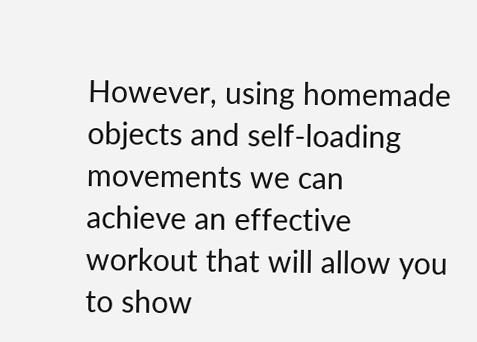However, using homemade objects and self-loading movements we can achieve an effective workout that will allow you to show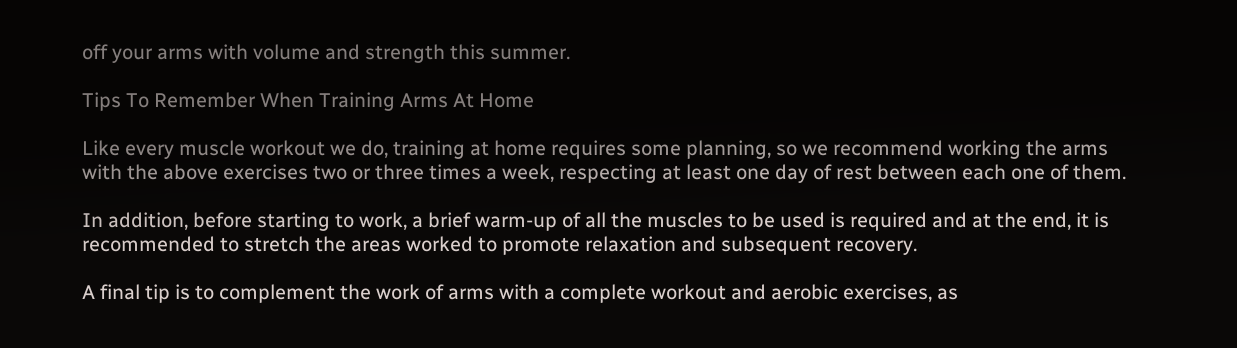off your arms with volume and strength this summer.

Tips To Remember When Training Arms At Home

Like every muscle workout we do, training at home requires some planning, so we recommend working the arms with the above exercises two or three times a week, respecting at least one day of rest between each one of them.

In addition, before starting to work, a brief warm-up of all the muscles to be used is required and at the end, it is recommended to stretch the areas worked to promote relaxation and subsequent recovery.

A final tip is to complement the work of arms with a complete workout and aerobic exercises, as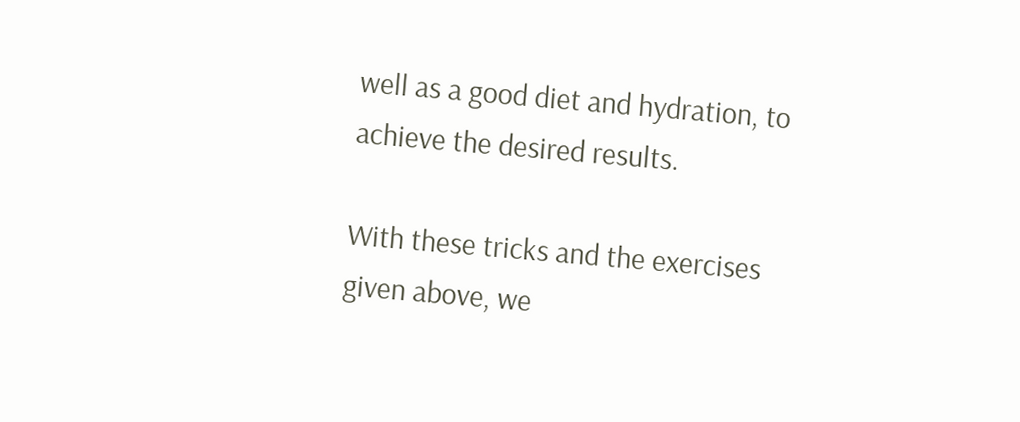well as a good diet and hydration, to achieve the desired results.

With these tricks and the exercises given above, we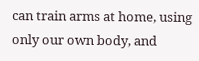can train arms at home, using only our own body, and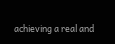achieving a real and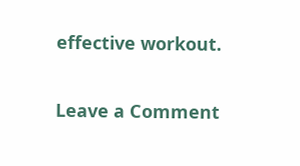effective workout.

Leave a Comment